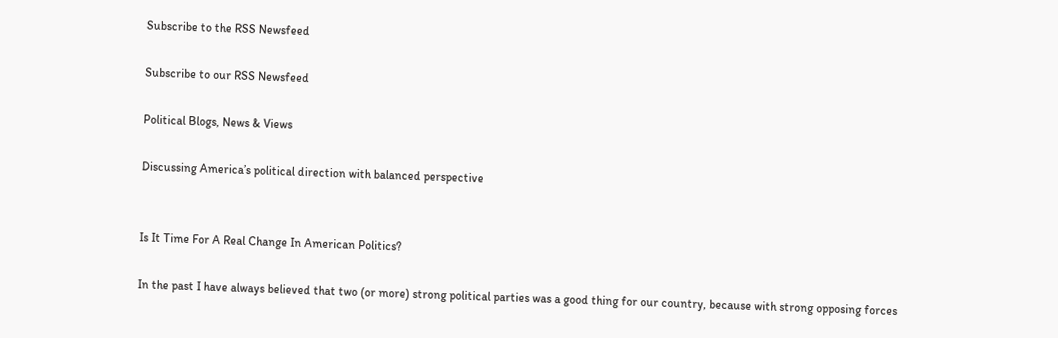Subscribe to the RSS Newsfeed

Subscribe to our RSS Newsfeed

Political Blogs, News & Views

Discussing America’s political direction with balanced perspective


Is It Time For A Real Change In American Politics?

In the past I have always believed that two (or more) strong political parties was a good thing for our country, because with strong opposing forces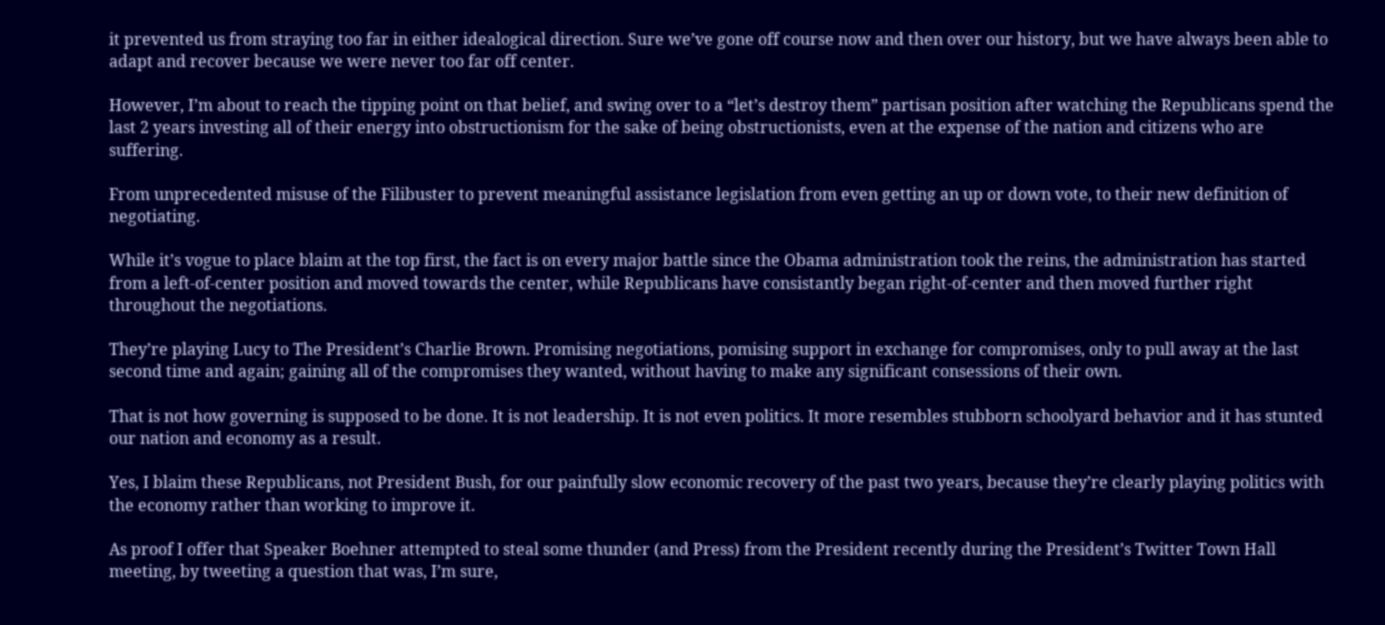it prevented us from straying too far in either idealogical direction. Sure we’ve gone off course now and then over our history, but we have always been able to adapt and recover because we were never too far off center.

However, I’m about to reach the tipping point on that belief, and swing over to a “let’s destroy them” partisan position after watching the Republicans spend the last 2 years investing all of their energy into obstructionism for the sake of being obstructionists, even at the expense of the nation and citizens who are suffering.

From unprecedented misuse of the Filibuster to prevent meaningful assistance legislation from even getting an up or down vote, to their new definition of negotiating.

While it’s vogue to place blaim at the top first, the fact is on every major battle since the Obama administration took the reins, the administration has started from a left-of-center position and moved towards the center, while Republicans have consistantly began right-of-center and then moved further right throughout the negotiations.

They’re playing Lucy to The President’s Charlie Brown. Promising negotiations, pomising support in exchange for compromises, only to pull away at the last second time and again; gaining all of the compromises they wanted, without having to make any significant consessions of their own.

That is not how governing is supposed to be done. It is not leadership. It is not even politics. It more resembles stubborn schoolyard behavior and it has stunted our nation and economy as a result.

Yes, I blaim these Republicans, not President Bush, for our painfully slow economic recovery of the past two years, because they’re clearly playing politics with the economy rather than working to improve it.

As proof I offer that Speaker Boehner attempted to steal some thunder (and Press) from the President recently during the President’s Twitter Town Hall meeting, by tweeting a question that was, I’m sure,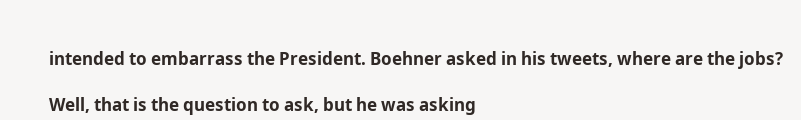intended to embarrass the President. Boehner asked in his tweets, where are the jobs?

Well, that is the question to ask, but he was asking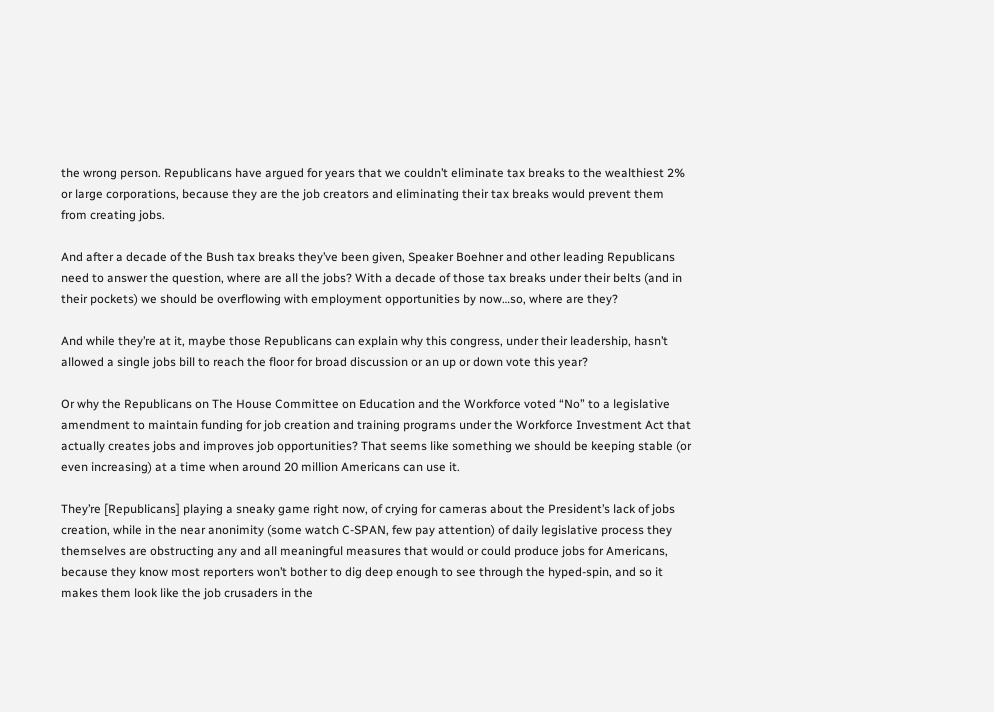the wrong person. Republicans have argued for years that we couldn’t eliminate tax breaks to the wealthiest 2% or large corporations, because they are the job creators and eliminating their tax breaks would prevent them from creating jobs.

And after a decade of the Bush tax breaks they’ve been given, Speaker Boehner and other leading Republicans need to answer the question, where are all the jobs? With a decade of those tax breaks under their belts (and in their pockets) we should be overflowing with employment opportunities by now…so, where are they?

And while they’re at it, maybe those Republicans can explain why this congress, under their leadership, hasn’t allowed a single jobs bill to reach the floor for broad discussion or an up or down vote this year?

Or why the Republicans on The House Committee on Education and the Workforce voted “No” to a legislative amendment to maintain funding for job creation and training programs under the Workforce Investment Act that actually creates jobs and improves job opportunities? That seems like something we should be keeping stable (or even increasing) at a time when around 20 million Americans can use it.

They’re [Republicans] playing a sneaky game right now, of crying for cameras about the President’s lack of jobs creation, while in the near anonimity (some watch C-SPAN, few pay attention) of daily legislative process they themselves are obstructing any and all meaningful measures that would or could produce jobs for Americans, because they know most reporters won’t bother to dig deep enough to see through the hyped-spin, and so it makes them look like the job crusaders in the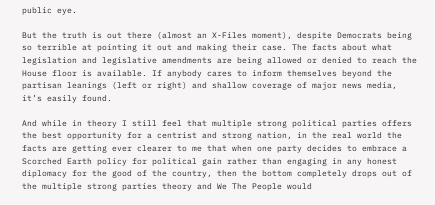public eye.

But the truth is out there (almost an X-Files moment), despite Democrats being so terrible at pointing it out and making their case. The facts about what legislation and legislative amendments are being allowed or denied to reach the House floor is available. If anybody cares to inform themselves beyond the partisan leanings (left or right) and shallow coverage of major news media, it’s easily found.

And while in theory I still feel that multiple strong political parties offers the best opportunity for a centrist and strong nation, in the real world the facts are getting ever clearer to me that when one party decides to embrace a Scorched Earth policy for political gain rather than engaging in any honest diplomacy for the good of the country, then the bottom completely drops out of the multiple strong parties theory and We The People would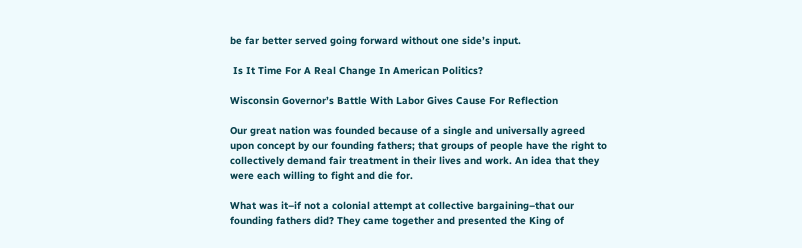be far better served going forward without one side’s input.

 Is It Time For A Real Change In American Politics?

Wisconsin Governor’s Battle With Labor Gives Cause For Reflection

Our great nation was founded because of a single and universally agreed upon concept by our founding fathers; that groups of people have the right to collectively demand fair treatment in their lives and work. An idea that they were each willing to fight and die for.

What was it–if not a colonial attempt at collective bargaining–that our founding fathers did? They came together and presented the King of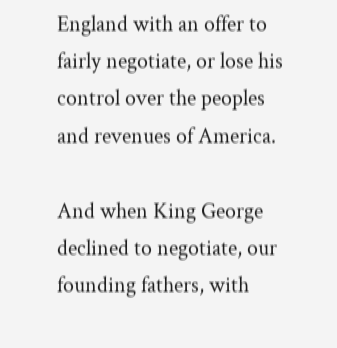England with an offer to fairly negotiate, or lose his control over the peoples and revenues of America.

And when King George declined to negotiate, our founding fathers, with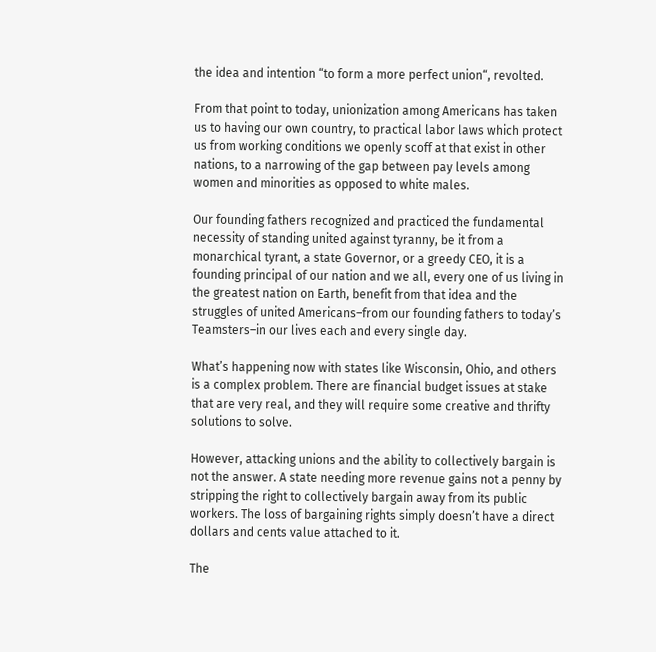the idea and intention “to form a more perfect union“, revolted.

From that point to today, unionization among Americans has taken us to having our own country, to practical labor laws which protect us from working conditions we openly scoff at that exist in other nations, to a narrowing of the gap between pay levels among women and minorities as opposed to white males.

Our founding fathers recognized and practiced the fundamental necessity of standing united against tyranny, be it from a monarchical tyrant, a state Governor, or a greedy CEO, it is a founding principal of our nation and we all, every one of us living in the greatest nation on Earth, benefit from that idea and the struggles of united Americans–from our founding fathers to today’s Teamsters–in our lives each and every single day.

What’s happening now with states like Wisconsin, Ohio, and others is a complex problem. There are financial budget issues at stake that are very real, and they will require some creative and thrifty solutions to solve.

However, attacking unions and the ability to collectively bargain is not the answer. A state needing more revenue gains not a penny by stripping the right to collectively bargain away from its public workers. The loss of bargaining rights simply doesn’t have a direct dollars and cents value attached to it.

The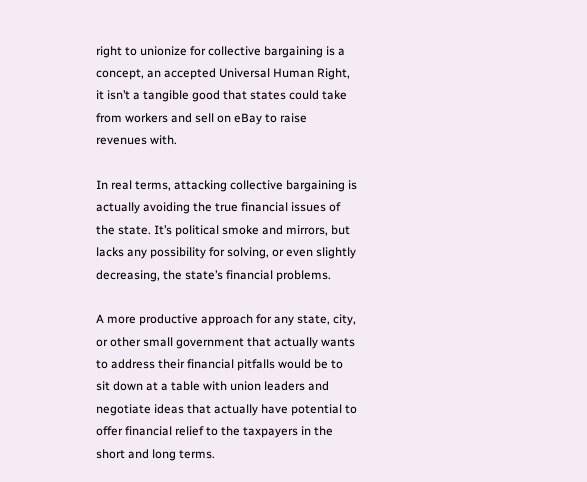right to unionize for collective bargaining is a concept, an accepted Universal Human Right, it isn’t a tangible good that states could take from workers and sell on eBay to raise revenues with.

In real terms, attacking collective bargaining is actually avoiding the true financial issues of the state. It’s political smoke and mirrors, but lacks any possibility for solving, or even slightly decreasing, the state’s financial problems.

A more productive approach for any state, city, or other small government that actually wants to address their financial pitfalls would be to sit down at a table with union leaders and negotiate ideas that actually have potential to offer financial relief to the taxpayers in the short and long terms.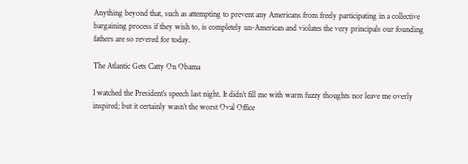Anything beyond that, such as attempting to prevent any Americans from freely participating in a collective bargaining process if they wish to, is completely un-American and violates the very principals our founding fathers are so revered for today.

The Atlantic Gets Catty On Obama

I watched the President’s speech last night. It didn’t fill me with warm fuzzy thoughts nor leave me overly inspired; but it certainly wasn’t the worst Oval Office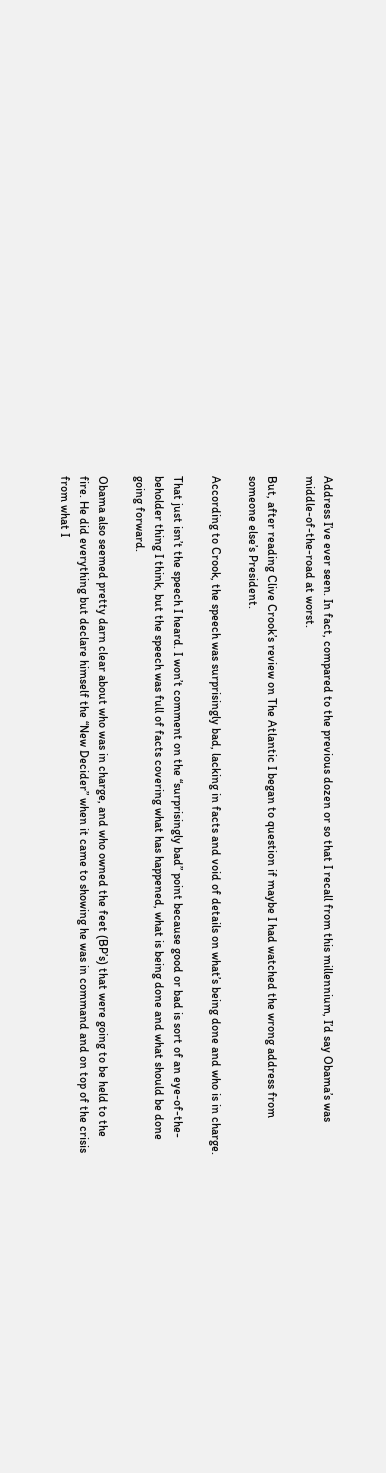Address I’ve ever seen. In fact, compared to the previous dozen or so that I recall from this millennium, I’d say Obama’s was middle-of-the-road at worst.

But, after reading Clive Crook’s review on The Atlantic I began to question if maybe I had watched the wrong address from someone else’s President.

According to Crook, the speech was surprisingly bad, lacking in facts and void of details on what’s being done and who is in charge.

That just isn’t the speech I heard. I won’t comment on the “surprisingly bad” point because good or bad is sort of an eye-of-the-beholder thing I think, but the speech was full of facts covering what has happened, what is being done and what should be done going forward.

Obama also seemed pretty darn clear about who was in charge, and who owned the feet (BP’s) that were going to be held to the fire. He did everything but declare himself the “New Decider” when it came to showing he was in command and on top of the crisis from what I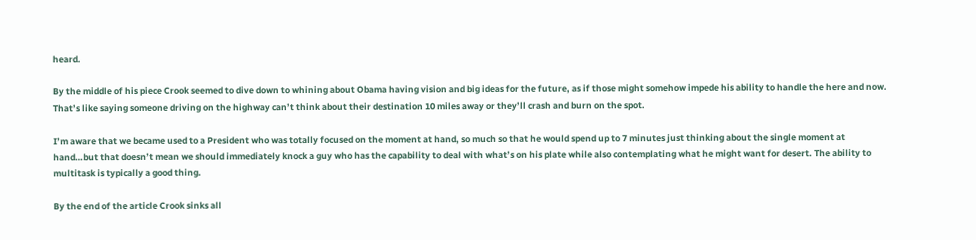heard.

By the middle of his piece Crook seemed to dive down to whining about Obama having vision and big ideas for the future, as if those might somehow impede his ability to handle the here and now. That’s like saying someone driving on the highway can’t think about their destination 10 miles away or they’ll crash and burn on the spot.

I’m aware that we became used to a President who was totally focused on the moment at hand, so much so that he would spend up to 7 minutes just thinking about the single moment at hand…but that doesn’t mean we should immediately knock a guy who has the capability to deal with what’s on his plate while also contemplating what he might want for desert. The ability to multitask is typically a good thing.

By the end of the article Crook sinks all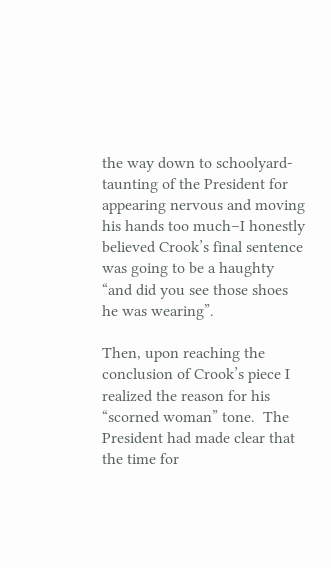the way down to schoolyard-taunting of the President for appearing nervous and moving his hands too much–I honestly believed Crook’s final sentence was going to be a haughty “and did you see those shoes he was wearing”.

Then, upon reaching the conclusion of Crook’s piece I realized the reason for his “scorned woman” tone.  The President had made clear that the time for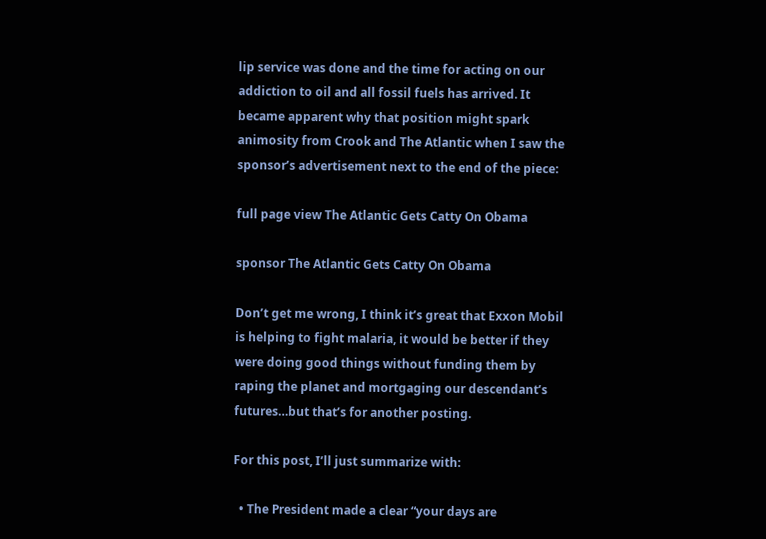lip service was done and the time for acting on our addiction to oil and all fossil fuels has arrived. It became apparent why that position might spark animosity from Crook and The Atlantic when I saw the sponsor’s advertisement next to the end of the piece:

full page view The Atlantic Gets Catty On Obama

sponsor The Atlantic Gets Catty On Obama

Don’t get me wrong, I think it’s great that Exxon Mobil is helping to fight malaria, it would be better if they were doing good things without funding them by raping the planet and mortgaging our descendant’s futures…but that’s for another posting.

For this post, I’ll just summarize with:

  • The President made a clear “your days are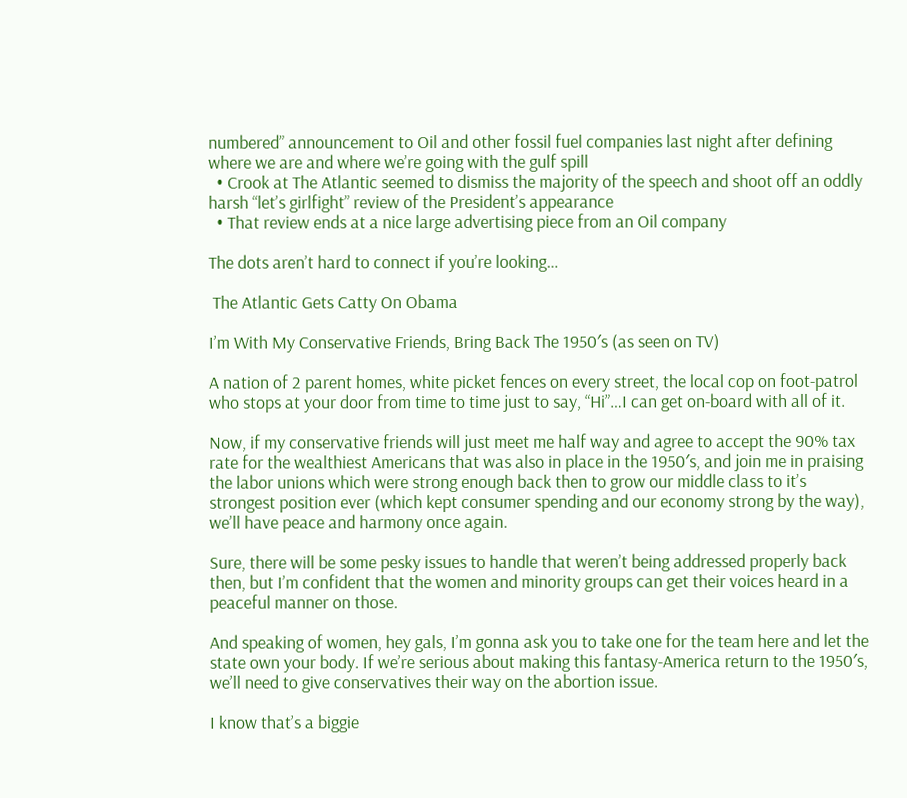numbered” announcement to Oil and other fossil fuel companies last night after defining where we are and where we’re going with the gulf spill
  • Crook at The Atlantic seemed to dismiss the majority of the speech and shoot off an oddly harsh “let’s girlfight” review of the President’s appearance
  • That review ends at a nice large advertising piece from an Oil company

The dots aren’t hard to connect if you’re looking…

 The Atlantic Gets Catty On Obama

I’m With My Conservative Friends, Bring Back The 1950′s (as seen on TV)

A nation of 2 parent homes, white picket fences on every street, the local cop on foot-patrol who stops at your door from time to time just to say, “Hi”…I can get on-board with all of it.

Now, if my conservative friends will just meet me half way and agree to accept the 90% tax rate for the wealthiest Americans that was also in place in the 1950′s, and join me in praising the labor unions which were strong enough back then to grow our middle class to it’s strongest position ever (which kept consumer spending and our economy strong by the way), we’ll have peace and harmony once again.

Sure, there will be some pesky issues to handle that weren’t being addressed properly back then, but I’m confident that the women and minority groups can get their voices heard in a peaceful manner on those.

And speaking of women, hey gals, I’m gonna ask you to take one for the team here and let the state own your body. If we’re serious about making this fantasy-America return to the 1950′s, we’ll need to give conservatives their way on the abortion issue.

I know that’s a biggie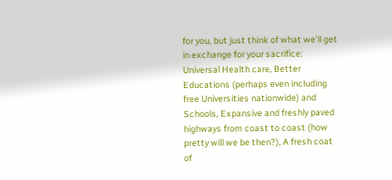for you, but just think of what we’ll get in exchange for your sacrifice: Universal Health care, Better Educations (perhaps even including free Universities nationwide) and Schools, Expansive and freshly paved highways from coast to coast (how pretty will we be then?), A fresh coat of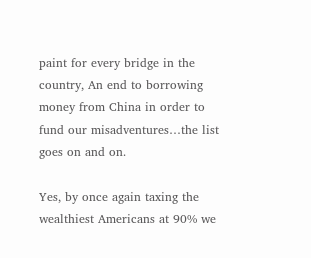paint for every bridge in the country, An end to borrowing money from China in order to fund our misadventures…the list goes on and on.

Yes, by once again taxing the wealthiest Americans at 90% we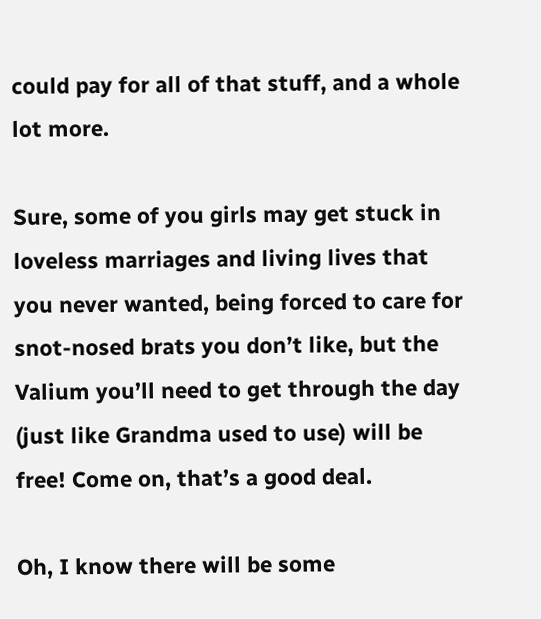could pay for all of that stuff, and a whole lot more.

Sure, some of you girls may get stuck in loveless marriages and living lives that you never wanted, being forced to care for snot-nosed brats you don’t like, but the Valium you’ll need to get through the day (just like Grandma used to use) will be free! Come on, that’s a good deal.

Oh, I know there will be some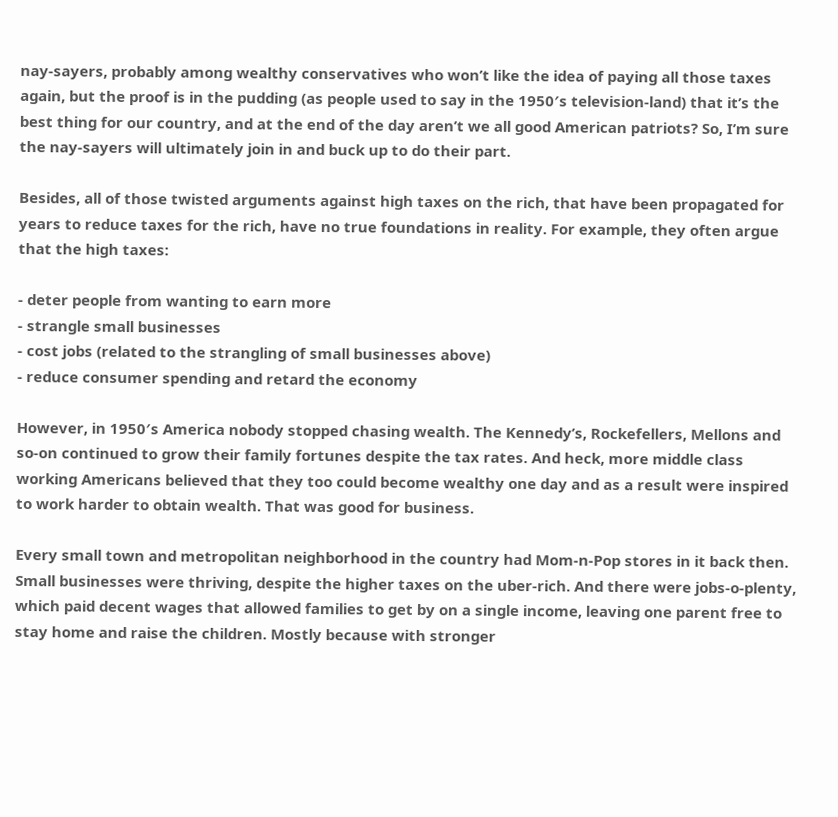nay-sayers, probably among wealthy conservatives who won’t like the idea of paying all those taxes again, but the proof is in the pudding (as people used to say in the 1950′s television-land) that it’s the best thing for our country, and at the end of the day aren’t we all good American patriots? So, I’m sure the nay-sayers will ultimately join in and buck up to do their part.

Besides, all of those twisted arguments against high taxes on the rich, that have been propagated for years to reduce taxes for the rich, have no true foundations in reality. For example, they often argue that the high taxes:

- deter people from wanting to earn more
- strangle small businesses
- cost jobs (related to the strangling of small businesses above)
- reduce consumer spending and retard the economy

However, in 1950′s America nobody stopped chasing wealth. The Kennedy’s, Rockefellers, Mellons and so-on continued to grow their family fortunes despite the tax rates. And heck, more middle class working Americans believed that they too could become wealthy one day and as a result were inspired to work harder to obtain wealth. That was good for business.

Every small town and metropolitan neighborhood in the country had Mom-n-Pop stores in it back then. Small businesses were thriving, despite the higher taxes on the uber-rich. And there were jobs-o-plenty, which paid decent wages that allowed families to get by on a single income, leaving one parent free to stay home and raise the children. Mostly because with stronger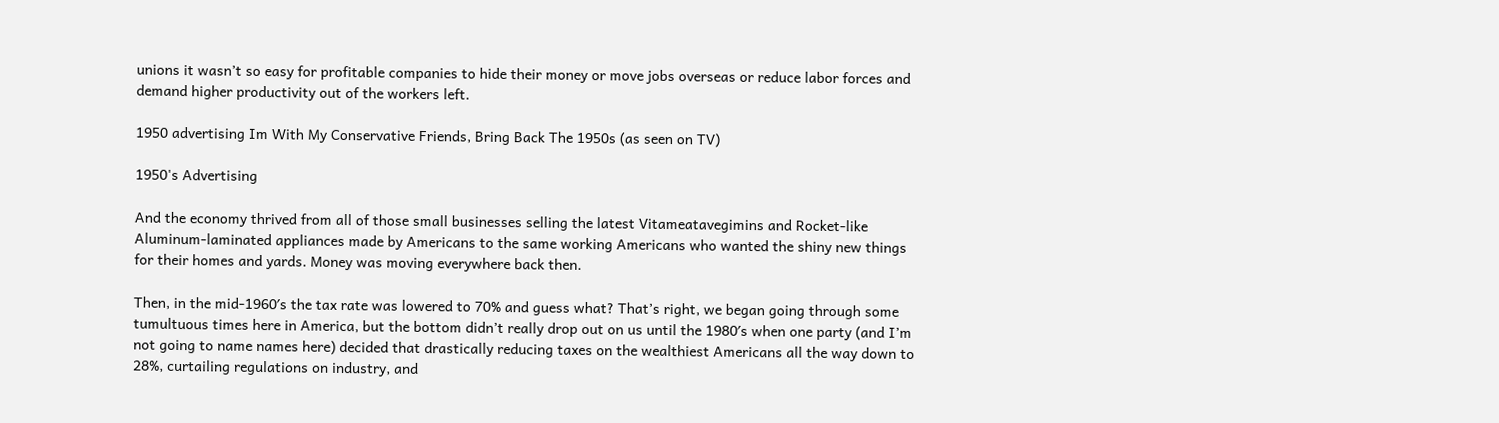unions it wasn’t so easy for profitable companies to hide their money or move jobs overseas or reduce labor forces and demand higher productivity out of the workers left.

1950 advertising Im With My Conservative Friends, Bring Back The 1950s (as seen on TV)

1950's Advertising

And the economy thrived from all of those small businesses selling the latest Vitameatavegimins and Rocket-like Aluminum-laminated appliances made by Americans to the same working Americans who wanted the shiny new things for their homes and yards. Money was moving everywhere back then.

Then, in the mid-1960′s the tax rate was lowered to 70% and guess what? That’s right, we began going through some tumultuous times here in America, but the bottom didn’t really drop out on us until the 1980′s when one party (and I’m not going to name names here) decided that drastically reducing taxes on the wealthiest Americans all the way down to 28%, curtailing regulations on industry, and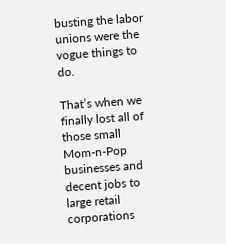busting the labor unions were the vogue things to do.

That’s when we finally lost all of those small Mom-n-Pop businesses and decent jobs to large retail corporations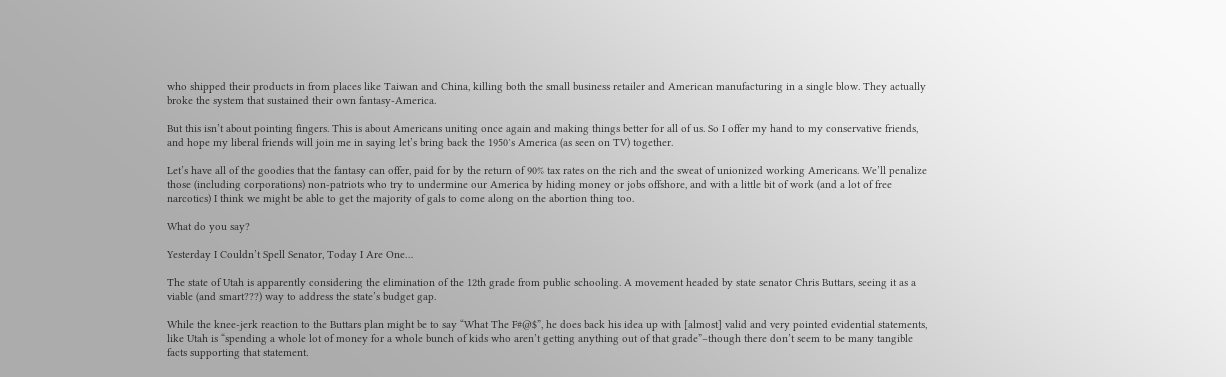who shipped their products in from places like Taiwan and China, killing both the small business retailer and American manufacturing in a single blow. They actually broke the system that sustained their own fantasy-America.

But this isn’t about pointing fingers. This is about Americans uniting once again and making things better for all of us. So I offer my hand to my conservative friends, and hope my liberal friends will join me in saying let’s bring back the 1950′s America (as seen on TV) together.

Let’s have all of the goodies that the fantasy can offer, paid for by the return of 90% tax rates on the rich and the sweat of unionized working Americans. We’ll penalize those (including corporations) non-patriots who try to undermine our America by hiding money or jobs offshore, and with a little bit of work (and a lot of free narcotics) I think we might be able to get the majority of gals to come along on the abortion thing too.

What do you say?

Yesterday I Couldn’t Spell Senator, Today I Are One…

The state of Utah is apparently considering the elimination of the 12th grade from public schooling. A movement headed by state senator Chris Buttars, seeing it as a viable (and smart???) way to address the state’s budget gap.

While the knee-jerk reaction to the Buttars plan might be to say “What The F#@$”, he does back his idea up with [almost] valid and very pointed evidential statements, like Utah is “spending a whole lot of money for a whole bunch of kids who aren’t getting anything out of that grade”–though there don’t seem to be many tangible facts supporting that statement.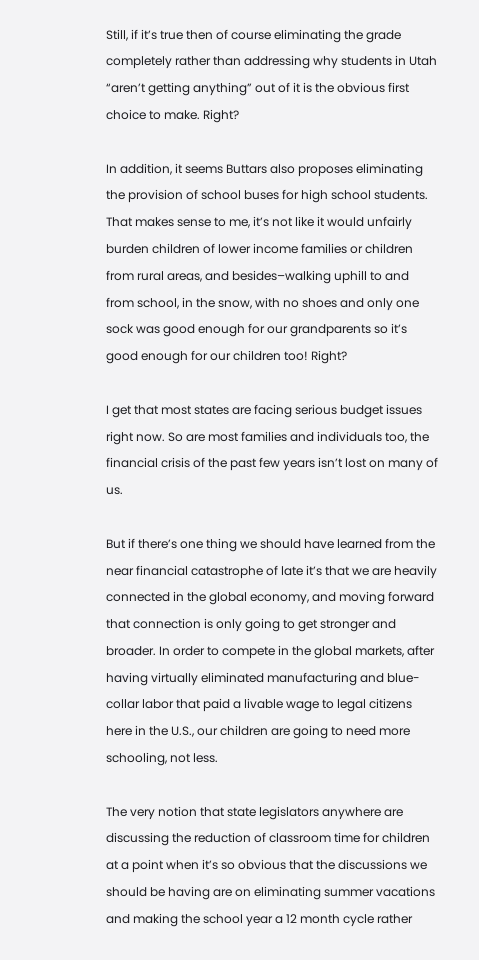Still, if it’s true then of course eliminating the grade completely rather than addressing why students in Utah “aren’t getting anything” out of it is the obvious first choice to make. Right?

In addition, it seems Buttars also proposes eliminating the provision of school buses for high school students. That makes sense to me, it’s not like it would unfairly burden children of lower income families or children from rural areas, and besides–walking uphill to and from school, in the snow, with no shoes and only one sock was good enough for our grandparents so it’s good enough for our children too! Right?

I get that most states are facing serious budget issues right now. So are most families and individuals too, the financial crisis of the past few years isn’t lost on many of us.

But if there’s one thing we should have learned from the near financial catastrophe of late it’s that we are heavily connected in the global economy, and moving forward that connection is only going to get stronger and broader. In order to compete in the global markets, after having virtually eliminated manufacturing and blue-collar labor that paid a livable wage to legal citizens here in the U.S., our children are going to need more schooling, not less.

The very notion that state legislators anywhere are discussing the reduction of classroom time for children at a point when it’s so obvious that the discussions we should be having are on eliminating summer vacations and making the school year a 12 month cycle rather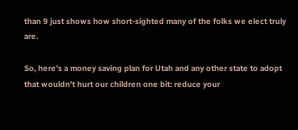than 9 just shows how short-sighted many of the folks we elect truly are.

So, here’s a money saving plan for Utah and any other state to adopt that wouldn’t hurt our children one bit: reduce your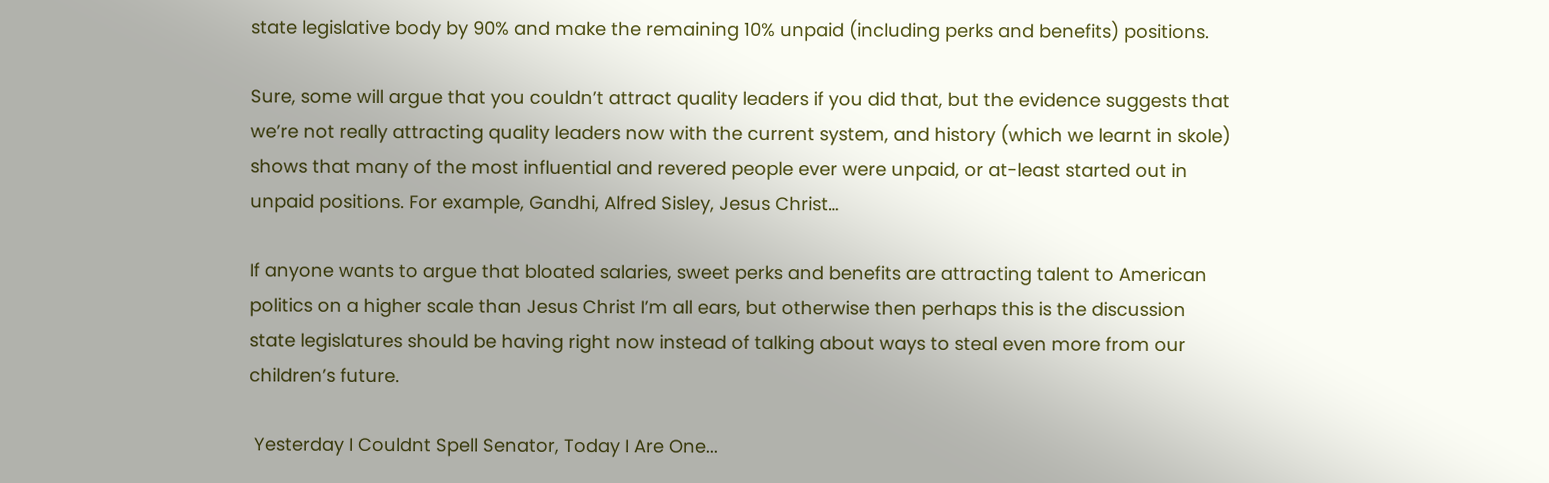state legislative body by 90% and make the remaining 10% unpaid (including perks and benefits) positions.

Sure, some will argue that you couldn’t attract quality leaders if you did that, but the evidence suggests that we’re not really attracting quality leaders now with the current system, and history (which we learnt in skole) shows that many of the most influential and revered people ever were unpaid, or at-least started out in unpaid positions. For example, Gandhi, Alfred Sisley, Jesus Christ…

If anyone wants to argue that bloated salaries, sweet perks and benefits are attracting talent to American politics on a higher scale than Jesus Christ I’m all ears, but otherwise then perhaps this is the discussion state legislatures should be having right now instead of talking about ways to steal even more from our children’s future.

 Yesterday I Couldnt Spell Senator, Today I Are One...